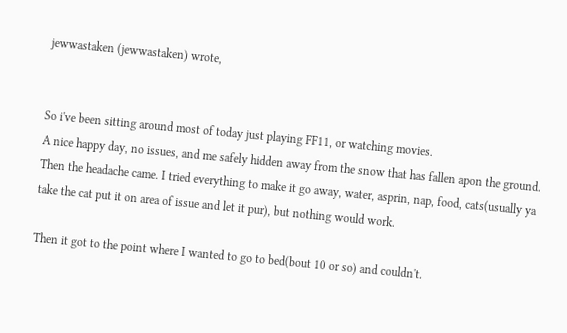jewwastaken (jewwastaken) wrote,


So i've been sitting around most of today just playing FF11, or watching movies.
A nice happy day, no issues, and me safely hidden away from the snow that has fallen apon the ground. Then the headache came. I tried everything to make it go away, water, asprin, nap, food, cats(usually ya take the cat put it on area of issue and let it pur), but nothing would work.

Then it got to the point where I wanted to go to bed(bout 10 or so) and couldn't.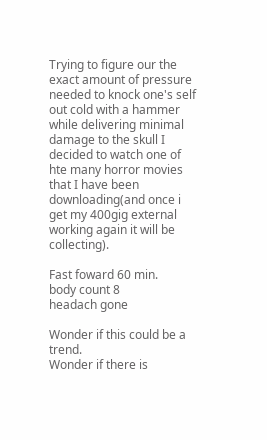Trying to figure our the exact amount of pressure needed to knock one's self out cold with a hammer while delivering minimal damage to the skull I decided to watch one of hte many horror movies that I have been downloading(and once i get my 400gig external working again it will be collecting).

Fast foward 60 min.
body count 8
headach gone

Wonder if this could be a trend.
Wonder if there is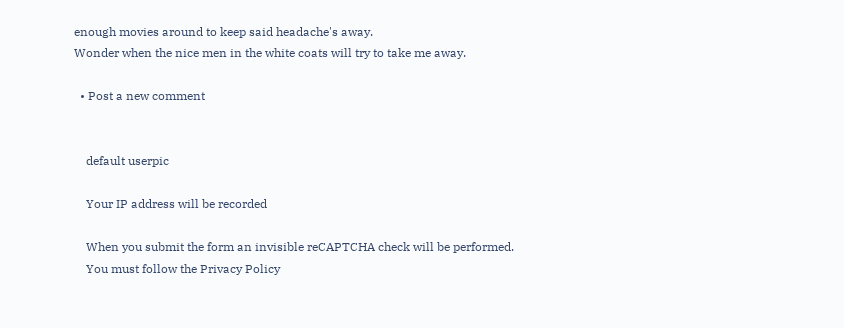enough movies around to keep said headache's away.
Wonder when the nice men in the white coats will try to take me away.

  • Post a new comment


    default userpic

    Your IP address will be recorded

    When you submit the form an invisible reCAPTCHA check will be performed.
    You must follow the Privacy Policy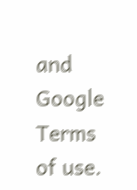and Google Terms of use.